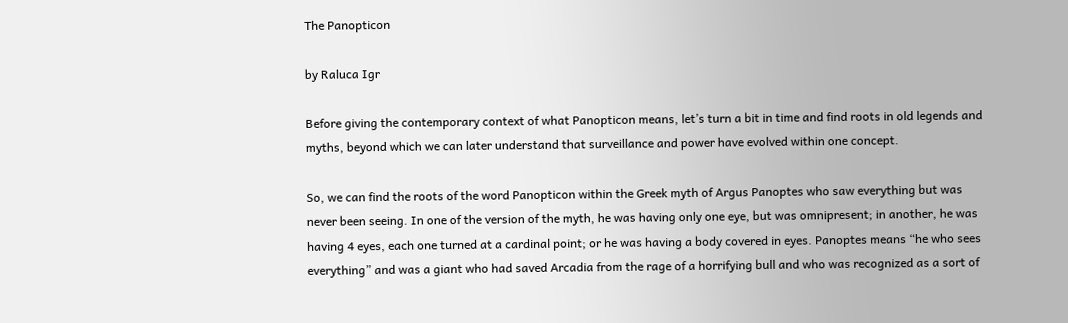The Panopticon

by Raluca Igr

Before giving the contemporary context of what Panopticon means, let’s turn a bit in time and find roots in old legends and myths, beyond which we can later understand that surveillance and power have evolved within one concept.

So, we can find the roots of the word Panopticon within the Greek myth of Argus Panoptes who saw everything but was never been seeing. In one of the version of the myth, he was having only one eye, but was omnipresent; in another, he was having 4 eyes, each one turned at a cardinal point; or he was having a body covered in eyes. Panoptes means “he who sees everything” and was a giant who had saved Arcadia from the rage of a horrifying bull and who was recognized as a sort of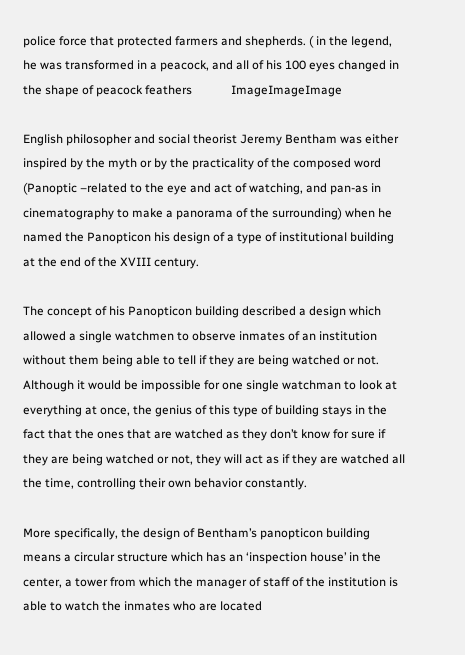police force that protected farmers and shepherds. ( in the legend, he was transformed in a peacock, and all of his 100 eyes changed in the shape of peacock feathers             ImageImageImage

English philosopher and social theorist Jeremy Bentham was either inspired by the myth or by the practicality of the composed word (Panoptic –related to the eye and act of watching, and pan-as in cinematography to make a panorama of the surrounding) when he named the Panopticon his design of a type of institutional building at the end of the XVIII century.

The concept of his Panopticon building described a design which allowed a single watchmen to observe inmates of an institution without them being able to tell if they are being watched or not. Although it would be impossible for one single watchman to look at everything at once, the genius of this type of building stays in the fact that the ones that are watched as they don’t know for sure if they are being watched or not, they will act as if they are watched all the time, controlling their own behavior constantly.

More specifically, the design of Bentham’s panopticon building means a circular structure which has an ‘inspection house’ in the center, a tower from which the manager of staff of the institution is able to watch the inmates who are located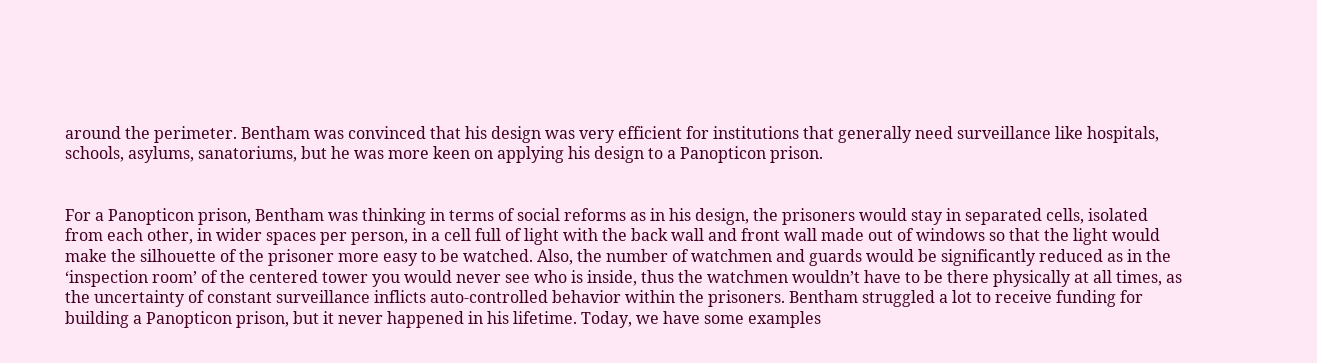around the perimeter. Bentham was convinced that his design was very efficient for institutions that generally need surveillance like hospitals, schools, asylums, sanatoriums, but he was more keen on applying his design to a Panopticon prison.


For a Panopticon prison, Bentham was thinking in terms of social reforms as in his design, the prisoners would stay in separated cells, isolated from each other, in wider spaces per person, in a cell full of light with the back wall and front wall made out of windows so that the light would make the silhouette of the prisoner more easy to be watched. Also, the number of watchmen and guards would be significantly reduced as in the ‘inspection room’ of the centered tower you would never see who is inside, thus the watchmen wouldn’t have to be there physically at all times, as the uncertainty of constant surveillance inflicts auto-controlled behavior within the prisoners. Bentham struggled a lot to receive funding for building a Panopticon prison, but it never happened in his lifetime. Today, we have some examples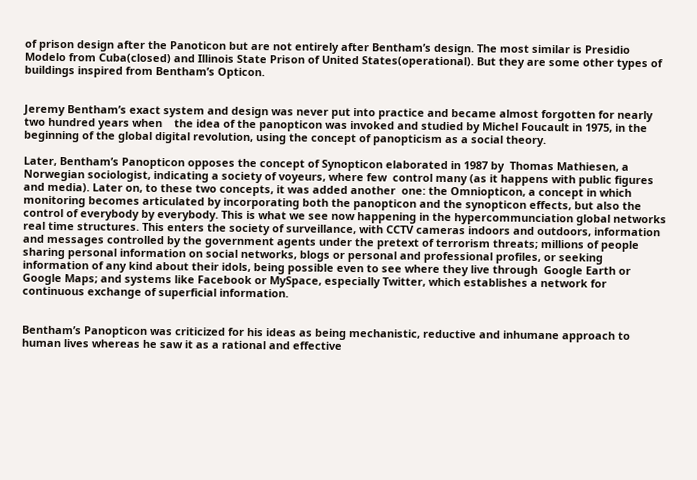of prison design after the Panoticon but are not entirely after Bentham’s design. The most similar is Presidio Modelo from Cuba(closed) and Illinois State Prison of United States(operational). But they are some other types of buildings inspired from Bentham’s Opticon.


Jeremy Bentham’s exact system and design was never put into practice and became almost forgotten for nearly two hundred years when    the idea of the panopticon was invoked and studied by Michel Foucault in 1975, in the beginning of the global digital revolution, using the concept of panopticism as a social theory.

Later, Bentham’s Panopticon opposes the concept of Synopticon elaborated in 1987 by  Thomas Mathiesen, a Norwegian sociologist, indicating a society of voyeurs, where few  control many (as it happens with public figures and media). Later on, to these two concepts, it was added another  one: the Omniopticon, a concept in which monitoring becomes articulated by incorporating both the panopticon and the synopticon effects, but also the control of everybody by everybody. This is what we see now happening in the hypercommunciation global networks real time structures. This enters the society of surveillance, with CCTV cameras indoors and outdoors, information and messages controlled by the government agents under the pretext of terrorism threats; millions of people sharing personal information on social networks, blogs or personal and professional profiles, or seeking information of any kind about their idols, being possible even to see where they live through  Google Earth or Google Maps; and systems like Facebook or MySpace, especially Twitter, which establishes a network for continuous exchange of superficial information.


Bentham’s Panopticon was criticized for his ideas as being mechanistic, reductive and inhumane approach to human lives whereas he saw it as a rational and effective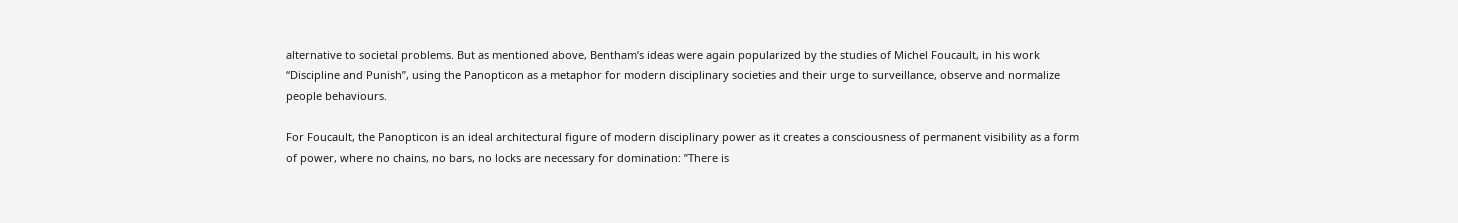alternative to societal problems. But as mentioned above, Bentham’s ideas were again popularized by the studies of Michel Foucault, in his work “Discipline and Punish”, using the Panopticon as a metaphor for modern disciplinary societies and their urge to surveillance, observe and normalize people behaviours.

For Foucault, the Panopticon is an ideal architectural figure of modern disciplinary power as it creates a consciousness of permanent visibility as a form of power, where no chains, no bars, no locks are necessary for domination: ”There is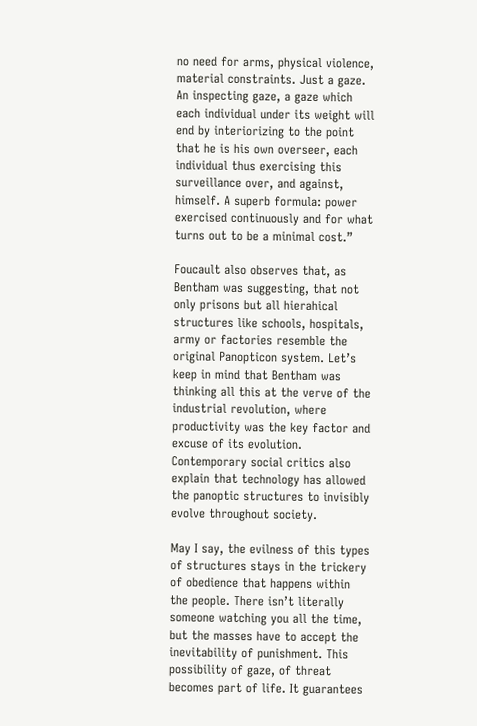no need for arms, physical violence, material constraints. Just a gaze. An inspecting gaze, a gaze which each individual under its weight will end by interiorizing to the point that he is his own overseer, each individual thus exercising this surveillance over, and against, himself. A superb formula: power exercised continuously and for what turns out to be a minimal cost.”

Foucault also observes that, as Bentham was suggesting, that not only prisons but all hierahical structures like schools, hospitals, army or factories resemble the original Panopticon system. Let’s keep in mind that Bentham was thinking all this at the verve of the industrial revolution, where productivity was the key factor and excuse of its evolution. Contemporary social critics also explain that technology has allowed the panoptic structures to invisibly evolve throughout society.

May I say, the evilness of this types of structures stays in the trickery of obedience that happens within the people. There isn’t literally someone watching you all the time, but the masses have to accept the inevitability of punishment. This possibility of gaze, of threat becomes part of life. It guarantees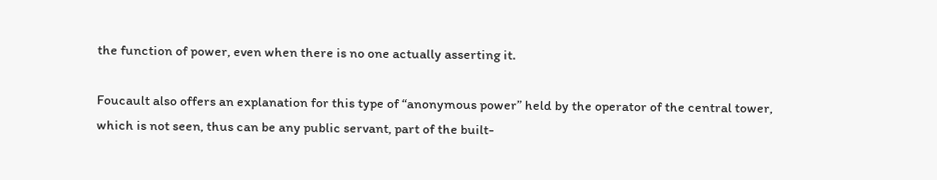the function of power, even when there is no one actually asserting it.

Foucault also offers an explanation for this type of “anonymous power” held by the operator of the central tower, which is not seen, thus can be any public servant, part of the built-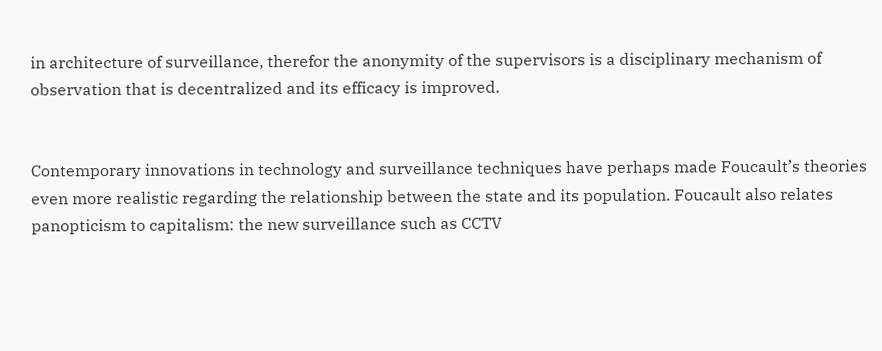in architecture of surveillance, therefor the anonymity of the supervisors is a disciplinary mechanism of observation that is decentralized and its efficacy is improved.


Contemporary innovations in technology and surveillance techniques have perhaps made Foucault’s theories even more realistic regarding the relationship between the state and its population. Foucault also relates panopticism to capitalism: the new surveillance such as CCTV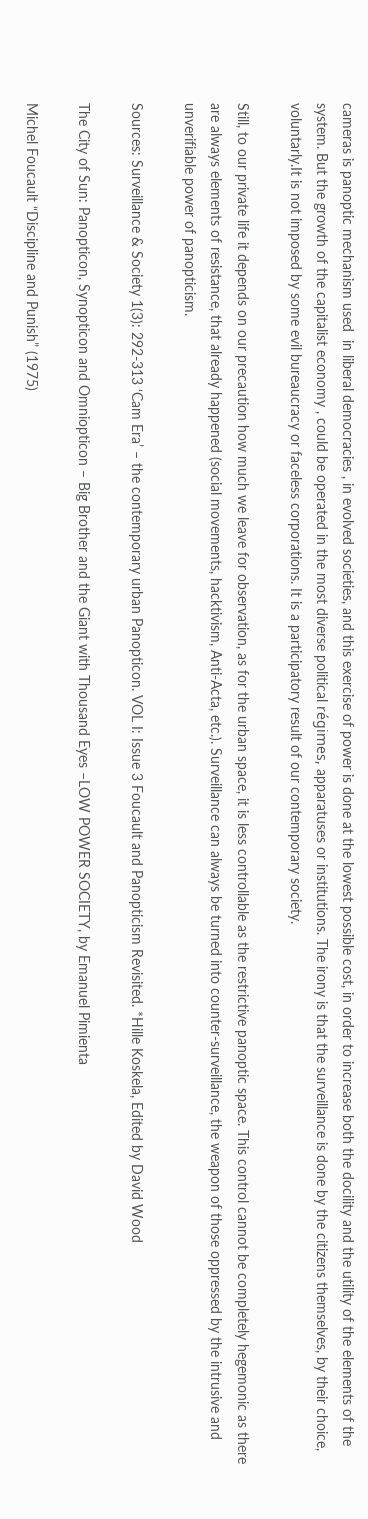cameras is panoptic mechanism used  in liberal democracies , in evolved societies, and this exercise of power is done at the lowest possible cost, in order to increase both the docility and the utility of the elements of the system. But the growth of the capitalist economy , could be operated in the most diverse political régimes, apparatuses or institutions. The irony is that the surveillance is done by the citizens themselves, by their choice, voluntarly.It is not imposed by some evil bureaucracy or faceless corporations. It is a participatory result of our contemporary society.

Still, to our private life it depends on our precaution how much we leave for observation, as for the urban space, it is less controllable as the restrictive panoptic space. This control cannot be completely hegemonic as there are always elements of resistance, that already happened (social movements, hacktivism, Anti-Acta, etc.). Surveillance can always be turned into counter-surveillance, the weapon of those oppressed by the intrusive and unverifiable power of panopticism.

Sources: Surveillance & Society 1(3): 292-313 ‘Cam Era’ – the contemporary urban Panopticon. VOL I: Issue 3 Foucault and Panopticism Revisited. *Hille Koskela, Edited by David Wood

The City of Sun: Panopticon, Synopticon and Omniopticon – Big Brother and the Giant with Thousand Eyes –LOW POWER SOCIETY, by Emanuel Pimienta

Michel Foucault “Discipline and Punish” (1975)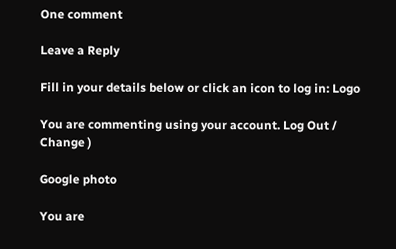One comment

Leave a Reply

Fill in your details below or click an icon to log in: Logo

You are commenting using your account. Log Out /  Change )

Google photo

You are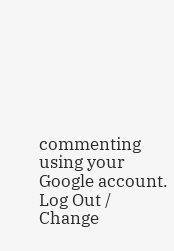commenting using your Google account. Log Out /  Change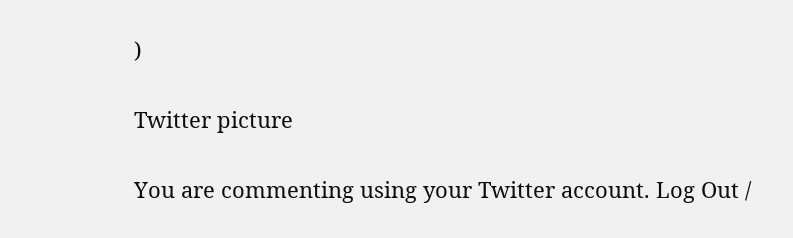)

Twitter picture

You are commenting using your Twitter account. Log Out /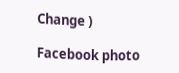Change )

Facebook photo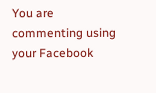You are commenting using your Facebook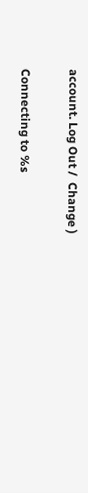account. Log Out /  Change )

Connecting to %s